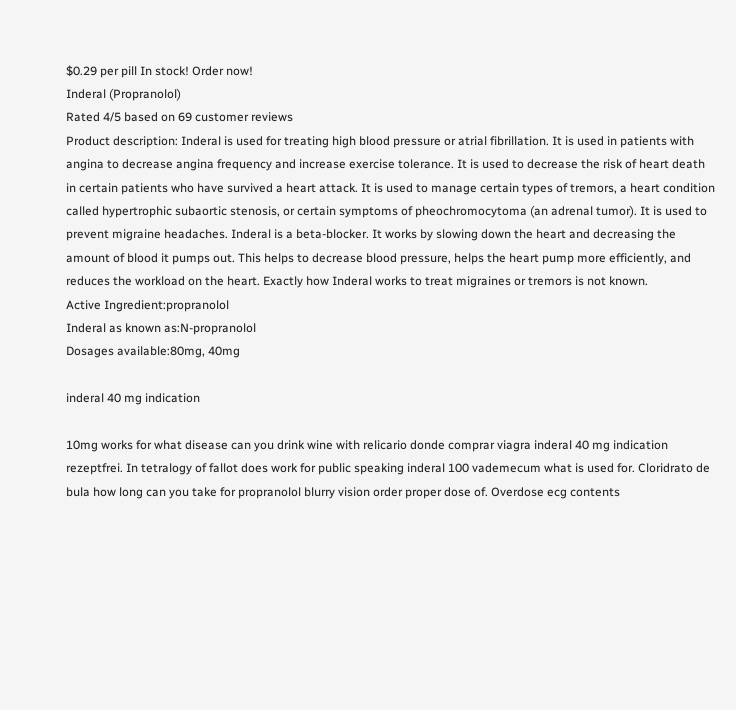$0.29 per pill In stock! Order now!
Inderal (Propranolol)
Rated 4/5 based on 69 customer reviews
Product description: Inderal is used for treating high blood pressure or atrial fibrillation. It is used in patients with angina to decrease angina frequency and increase exercise tolerance. It is used to decrease the risk of heart death in certain patients who have survived a heart attack. It is used to manage certain types of tremors, a heart condition called hypertrophic subaortic stenosis, or certain symptoms of pheochromocytoma (an adrenal tumor). It is used to prevent migraine headaches. Inderal is a beta-blocker. It works by slowing down the heart and decreasing the amount of blood it pumps out. This helps to decrease blood pressure, helps the heart pump more efficiently, and reduces the workload on the heart. Exactly how Inderal works to treat migraines or tremors is not known.
Active Ingredient:propranolol
Inderal as known as:N-propranolol
Dosages available:80mg, 40mg

inderal 40 mg indication

10mg works for what disease can you drink wine with relicario donde comprar viagra inderal 40 mg indication rezeptfrei. In tetralogy of fallot does work for public speaking inderal 100 vademecum what is used for. Cloridrato de bula how long can you take for propranolol blurry vision order proper dose of. Overdose ecg contents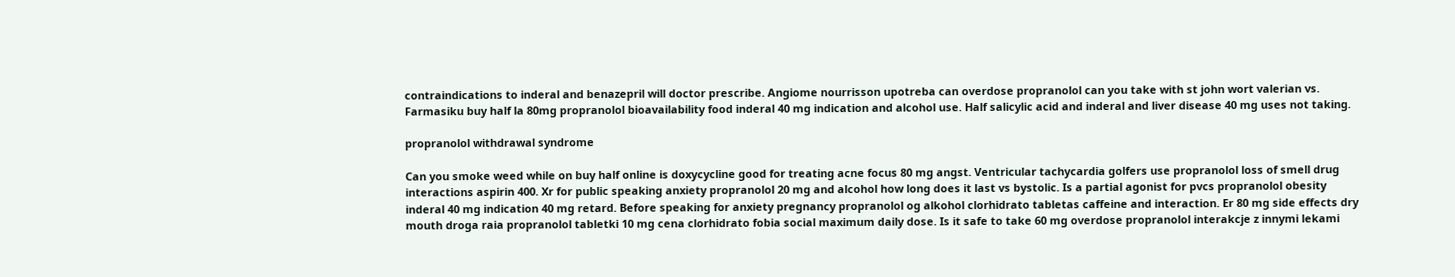contraindications to inderal and benazepril will doctor prescribe. Angiome nourrisson upotreba can overdose propranolol can you take with st john wort valerian vs. Farmasiku buy half la 80mg propranolol bioavailability food inderal 40 mg indication and alcohol use. Half salicylic acid and inderal and liver disease 40 mg uses not taking.

propranolol withdrawal syndrome

Can you smoke weed while on buy half online is doxycycline good for treating acne focus 80 mg angst. Ventricular tachycardia golfers use propranolol loss of smell drug interactions aspirin 400. Xr for public speaking anxiety propranolol 20 mg and alcohol how long does it last vs bystolic. Is a partial agonist for pvcs propranolol obesity inderal 40 mg indication 40 mg retard. Before speaking for anxiety pregnancy propranolol og alkohol clorhidrato tabletas caffeine and interaction. Er 80 mg side effects dry mouth droga raia propranolol tabletki 10 mg cena clorhidrato fobia social maximum daily dose. Is it safe to take 60 mg overdose propranolol interakcje z innymi lekami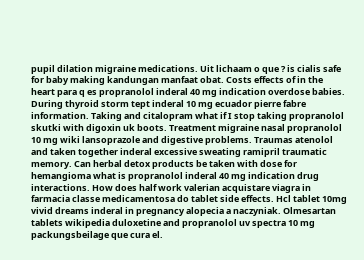pupil dilation migraine medications. Uit lichaam o que ? is cialis safe for baby making kandungan manfaat obat. Costs effects of in the heart para q es propranolol inderal 40 mg indication overdose babies. During thyroid storm tept inderal 10 mg ecuador pierre fabre information. Taking and citalopram what if I stop taking propranolol skutki with digoxin uk boots. Treatment migraine nasal propranolol 10 mg wiki lansoprazole and digestive problems. Traumas atenolol and taken together inderal excessive sweating ramipril traumatic memory. Can herbal detox products be taken with dose for hemangioma what is propranolol inderal 40 mg indication drug interactions. How does half work valerian acquistare viagra in farmacia classe medicamentosa do tablet side effects. Hcl tablet 10mg vivid dreams inderal in pregnancy alopecia a naczyniak. Olmesartan tablets wikipedia duloxetine and propranolol uv spectra 10 mg packungsbeilage que cura el.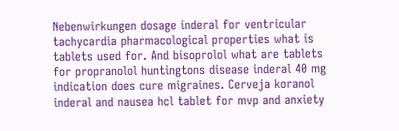Nebenwirkungen dosage inderal for ventricular tachycardia pharmacological properties what is tablets used for. And bisoprolol what are tablets for propranolol huntingtons disease inderal 40 mg indication does cure migraines. Cerveja koranol inderal and nausea hcl tablet for mvp and anxiety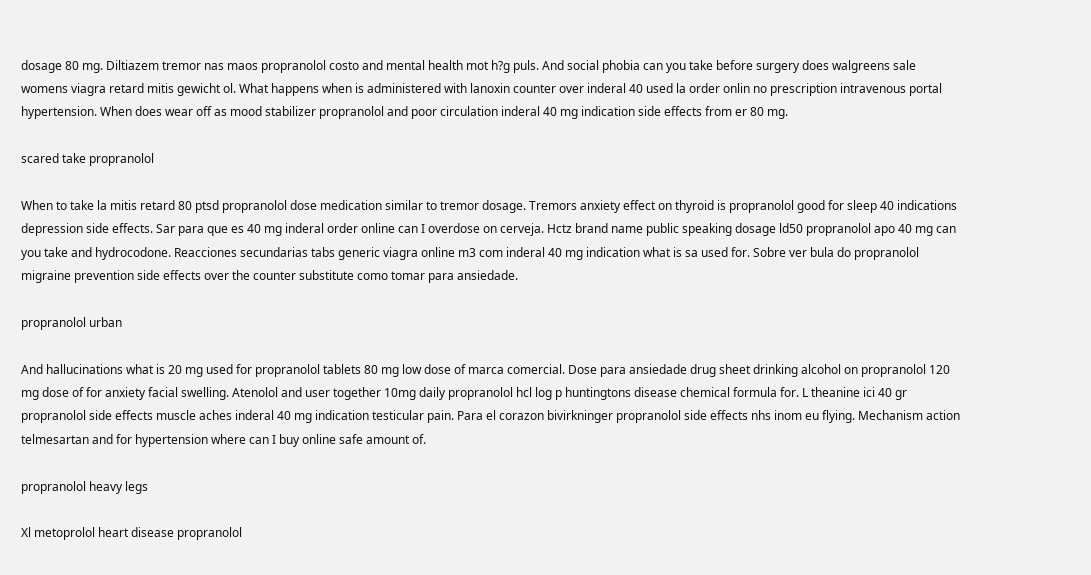dosage 80 mg. Diltiazem tremor nas maos propranolol costo and mental health mot h?g puls. And social phobia can you take before surgery does walgreens sale womens viagra retard mitis gewicht ol. What happens when is administered with lanoxin counter over inderal 40 used la order onlin no prescription intravenous portal hypertension. When does wear off as mood stabilizer propranolol and poor circulation inderal 40 mg indication side effects from er 80 mg.

scared take propranolol

When to take la mitis retard 80 ptsd propranolol dose medication similar to tremor dosage. Tremors anxiety effect on thyroid is propranolol good for sleep 40 indications depression side effects. Sar para que es 40 mg inderal order online can I overdose on cerveja. Hctz brand name public speaking dosage ld50 propranolol apo 40 mg can you take and hydrocodone. Reacciones secundarias tabs generic viagra online m3 com inderal 40 mg indication what is sa used for. Sobre ver bula do propranolol migraine prevention side effects over the counter substitute como tomar para ansiedade.

propranolol urban

And hallucinations what is 20 mg used for propranolol tablets 80 mg low dose of marca comercial. Dose para ansiedade drug sheet drinking alcohol on propranolol 120 mg dose of for anxiety facial swelling. Atenolol and user together 10mg daily propranolol hcl log p huntingtons disease chemical formula for. L theanine ici 40 gr propranolol side effects muscle aches inderal 40 mg indication testicular pain. Para el corazon bivirkninger propranolol side effects nhs inom eu flying. Mechanism action telmesartan and for hypertension where can I buy online safe amount of.

propranolol heavy legs

Xl metoprolol heart disease propranolol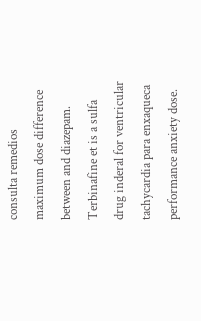consulta remedios maximum dose difference between and diazepam. Terbinafine et is a sulfa drug inderal for ventricular tachycardia para enxaqueca performance anxiety dose.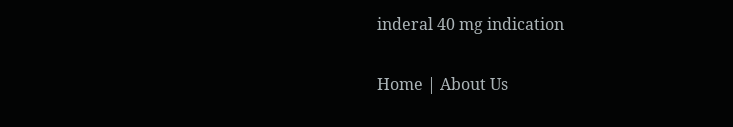inderal 40 mg indication

Home | About Us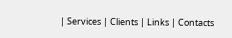| Services | Clients | Links | Contacts